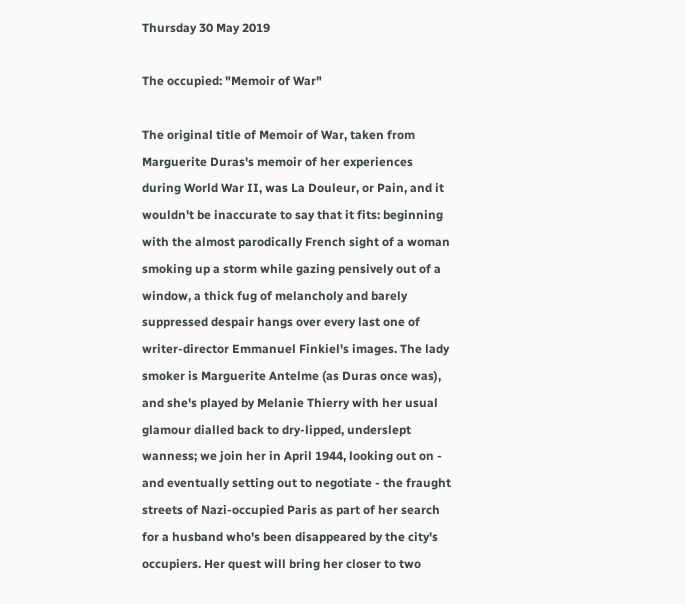Thursday 30 May 2019

The occupied: "Memoir of War"

The original title of Memoir of War, taken from Marguerite Duras's memoir of her experiences during World War II, was La Douleur, or Pain, and it wouldn't be inaccurate to say that it fits: beginning with the almost parodically French sight of a woman smoking up a storm while gazing pensively out of a window, a thick fug of melancholy and barely suppressed despair hangs over every last one of writer-director Emmanuel Finkiel's images. The lady smoker is Marguerite Antelme (as Duras once was), and she's played by Melanie Thierry with her usual glamour dialled back to dry-lipped, underslept wanness; we join her in April 1944, looking out on - and eventually setting out to negotiate - the fraught streets of Nazi-occupied Paris as part of her search for a husband who's been disappeared by the city's occupiers. Her quest will bring her closer to two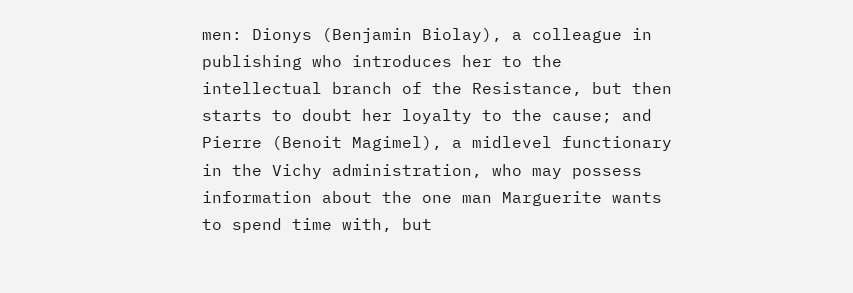men: Dionys (Benjamin Biolay), a colleague in publishing who introduces her to the intellectual branch of the Resistance, but then starts to doubt her loyalty to the cause; and Pierre (Benoit Magimel), a midlevel functionary in the Vichy administration, who may possess information about the one man Marguerite wants to spend time with, but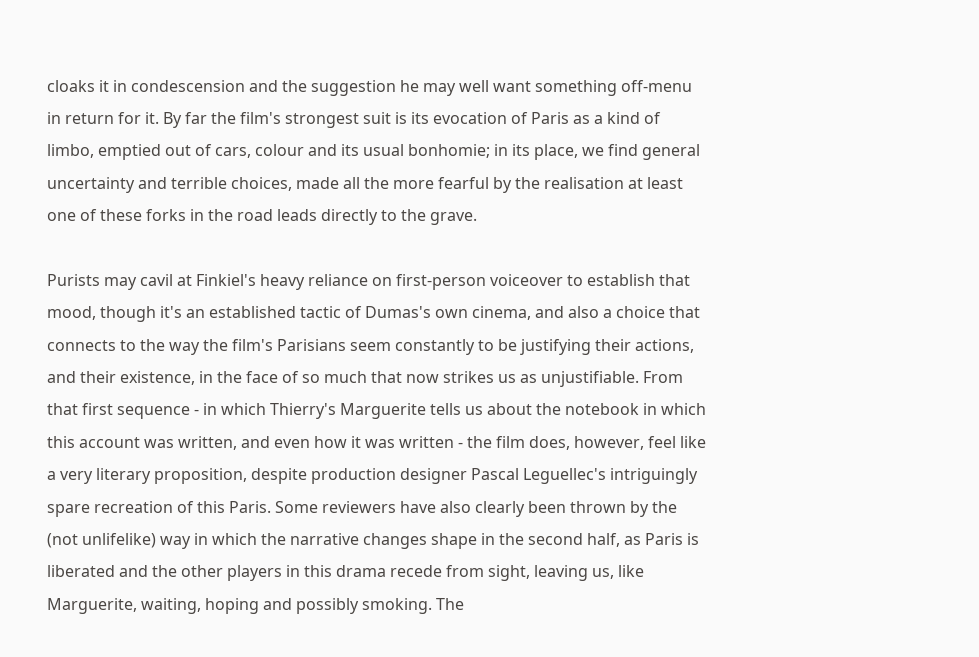cloaks it in condescension and the suggestion he may well want something off-menu in return for it. By far the film's strongest suit is its evocation of Paris as a kind of limbo, emptied out of cars, colour and its usual bonhomie; in its place, we find general uncertainty and terrible choices, made all the more fearful by the realisation at least one of these forks in the road leads directly to the grave.

Purists may cavil at Finkiel's heavy reliance on first-person voiceover to establish that mood, though it's an established tactic of Dumas's own cinema, and also a choice that connects to the way the film's Parisians seem constantly to be justifying their actions, and their existence, in the face of so much that now strikes us as unjustifiable. From that first sequence - in which Thierry's Marguerite tells us about the notebook in which this account was written, and even how it was written - the film does, however, feel like a very literary proposition, despite production designer Pascal Leguellec's intriguingly spare recreation of this Paris. Some reviewers have also clearly been thrown by the (not unlifelike) way in which the narrative changes shape in the second half, as Paris is liberated and the other players in this drama recede from sight, leaving us, like Marguerite, waiting, hoping and possibly smoking. The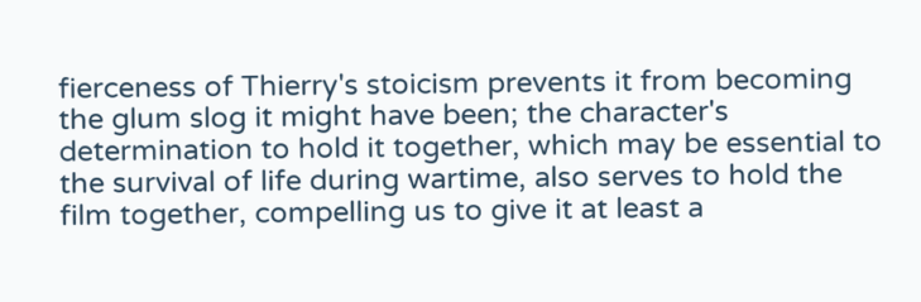fierceness of Thierry's stoicism prevents it from becoming the glum slog it might have been; the character's determination to hold it together, which may be essential to the survival of life during wartime, also serves to hold the film together, compelling us to give it at least a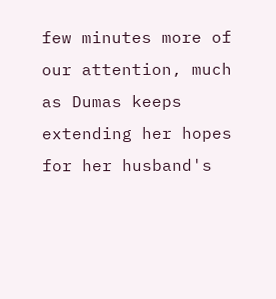few minutes more of our attention, much as Dumas keeps extending her hopes for her husband's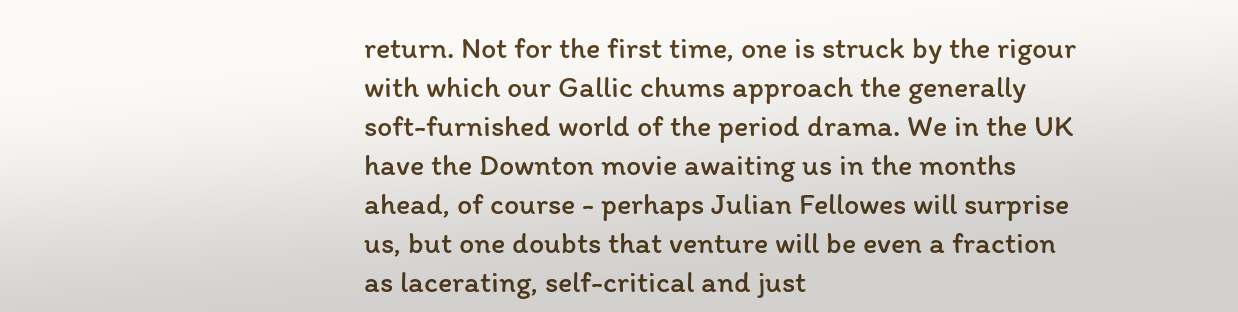return. Not for the first time, one is struck by the rigour with which our Gallic chums approach the generally soft-furnished world of the period drama. We in the UK have the Downton movie awaiting us in the months ahead, of course - perhaps Julian Fellowes will surprise us, but one doubts that venture will be even a fraction as lacerating, self-critical and just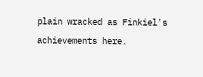plain wracked as Finkiel's achievements here.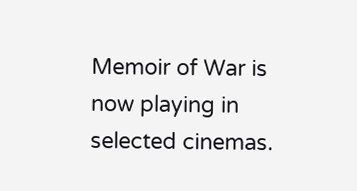Memoir of War is now playing in selected cinemas.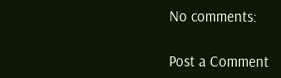No comments:

Post a Comment